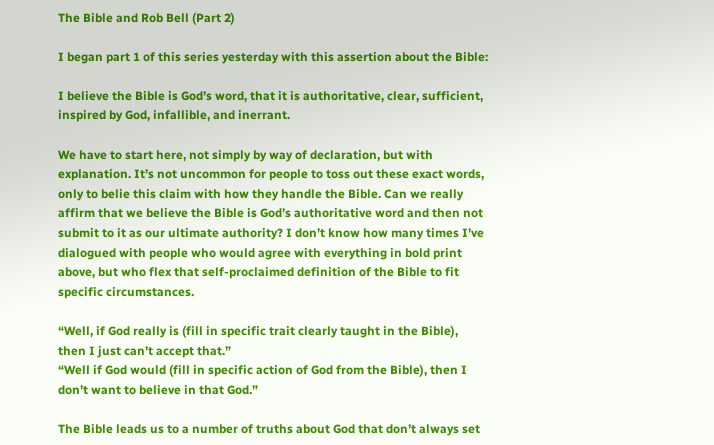The Bible and Rob Bell (Part 2)

I began part 1 of this series yesterday with this assertion about the Bible:

I believe the Bible is God’s word, that it is authoritative, clear, sufficient, inspired by God, infallible, and inerrant.

We have to start here, not simply by way of declaration, but with explanation. It’s not uncommon for people to toss out these exact words, only to belie this claim with how they handle the Bible. Can we really affirm that we believe the Bible is God’s authoritative word and then not submit to it as our ultimate authority? I don’t know how many times I’ve dialogued with people who would agree with everything in bold print above, but who flex that self-proclaimed definition of the Bible to fit specific circumstances.

“Well, if God really is (fill in specific trait clearly taught in the Bible), then I just can’t accept that.”
“Well if God would (fill in specific action of God from the Bible), then I don’t want to believe in that God.”

The Bible leads us to a number of truths about God that don’t always set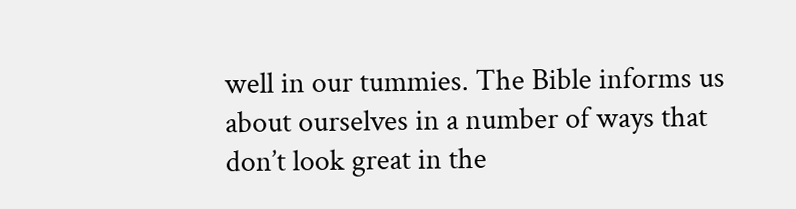well in our tummies. The Bible informs us about ourselves in a number of ways that don’t look great in the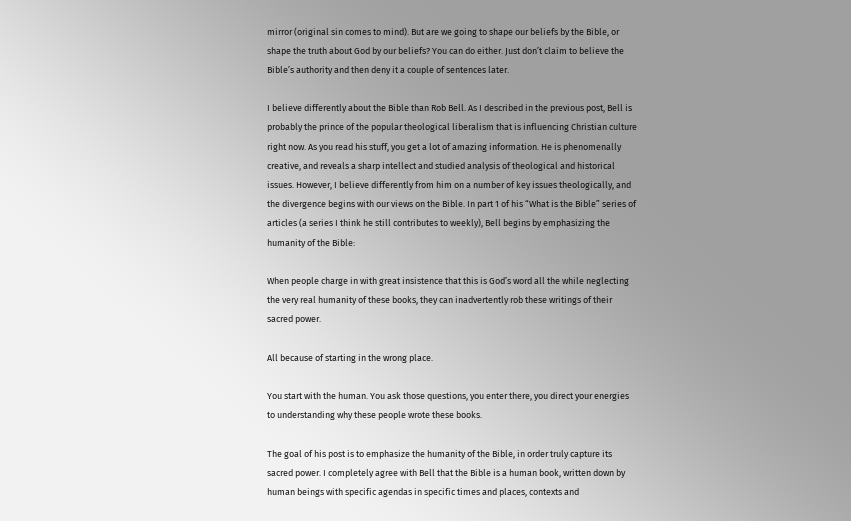mirror (original sin comes to mind). But are we going to shape our beliefs by the Bible, or shape the truth about God by our beliefs? You can do either. Just don’t claim to believe the Bible’s authority and then deny it a couple of sentences later.

I believe differently about the Bible than Rob Bell. As I described in the previous post, Bell is probably the prince of the popular theological liberalism that is influencing Christian culture right now. As you read his stuff, you get a lot of amazing information. He is phenomenally creative, and reveals a sharp intellect and studied analysis of theological and historical issues. However, I believe differently from him on a number of key issues theologically, and the divergence begins with our views on the Bible. In part 1 of his “What is the Bible” series of articles (a series I think he still contributes to weekly), Bell begins by emphasizing the humanity of the Bible:

When people charge in with great insistence that this is God’s word all the while neglecting the very real humanity of these books, they can inadvertently rob these writings of their sacred power.

All because of starting in the wrong place.

You start with the human. You ask those questions, you enter there, you direct your energies to understanding why these people wrote these books.

The goal of his post is to emphasize the humanity of the Bible, in order truly capture its sacred power. I completely agree with Bell that the Bible is a human book, written down by human beings with specific agendas in specific times and places, contexts and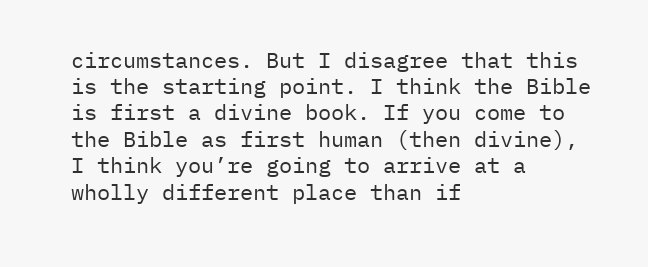circumstances. But I disagree that this is the starting point. I think the Bible is first a divine book. If you come to the Bible as first human (then divine), I think you’re going to arrive at a wholly different place than if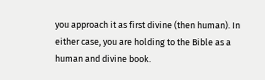you approach it as first divine (then human). In either case, you are holding to the Bible as a human and divine book.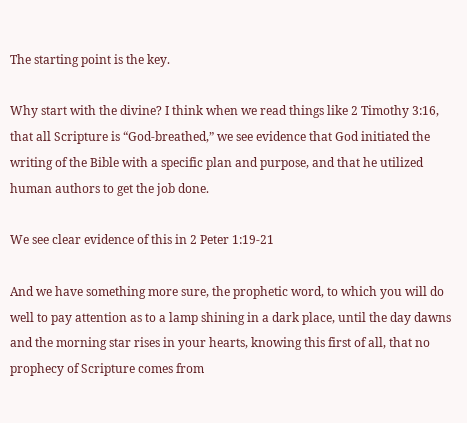The starting point is the key.

Why start with the divine? I think when we read things like 2 Timothy 3:16, that all Scripture is “God-breathed,” we see evidence that God initiated the writing of the Bible with a specific plan and purpose, and that he utilized human authors to get the job done.

We see clear evidence of this in 2 Peter 1:19-21

And we have something more sure, the prophetic word, to which you will do well to pay attention as to a lamp shining in a dark place, until the day dawns and the morning star rises in your hearts, knowing this first of all, that no prophecy of Scripture comes from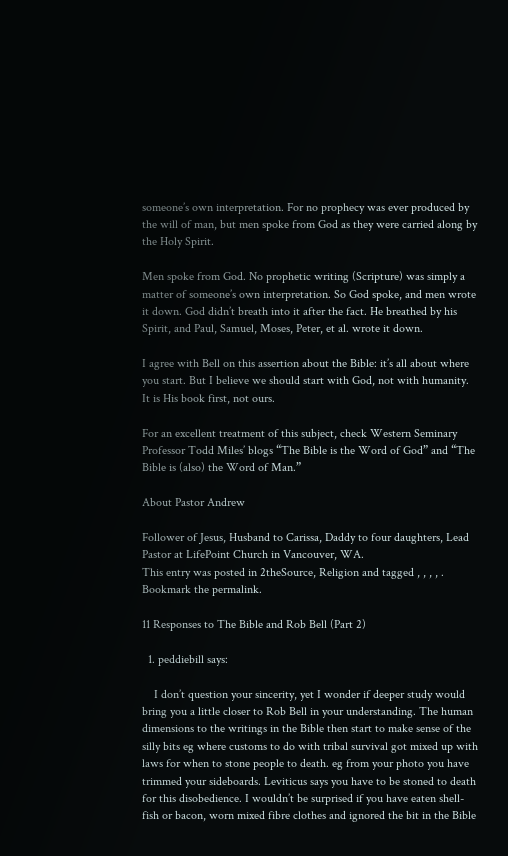someone’s own interpretation. For no prophecy was ever produced by the will of man, but men spoke from God as they were carried along by the Holy Spirit.

Men spoke from God. No prophetic writing (Scripture) was simply a matter of someone’s own interpretation. So God spoke, and men wrote it down. God didn’t breath into it after the fact. He breathed by his Spirit, and Paul, Samuel, Moses, Peter, et al. wrote it down.

I agree with Bell on this assertion about the Bible: it’s all about where you start. But I believe we should start with God, not with humanity. It is His book first, not ours.

For an excellent treatment of this subject, check Western Seminary Professor Todd Miles’ blogs “The Bible is the Word of God” and “The Bible is (also) the Word of Man.”

About Pastor Andrew

Follower of Jesus, Husband to Carissa, Daddy to four daughters, Lead Pastor at LifePoint Church in Vancouver, WA.
This entry was posted in 2theSource, Religion and tagged , , , , . Bookmark the permalink.

11 Responses to The Bible and Rob Bell (Part 2)

  1. peddiebill says:

    I don’t question your sincerity, yet I wonder if deeper study would bring you a little closer to Rob Bell in your understanding. The human dimensions to the writings in the Bible then start to make sense of the silly bits eg where customs to do with tribal survival got mixed up with laws for when to stone people to death. eg from your photo you have trimmed your sideboards. Leviticus says you have to be stoned to death for this disobedience. I wouldn’t be surprised if you have eaten shell-fish or bacon, worn mixed fibre clothes and ignored the bit in the Bible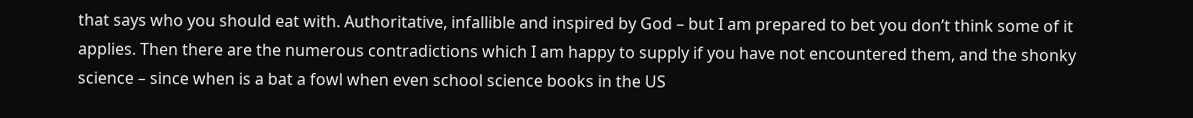that says who you should eat with. Authoritative, infallible and inspired by God – but I am prepared to bet you don’t think some of it applies. Then there are the numerous contradictions which I am happy to supply if you have not encountered them, and the shonky science – since when is a bat a fowl when even school science books in the US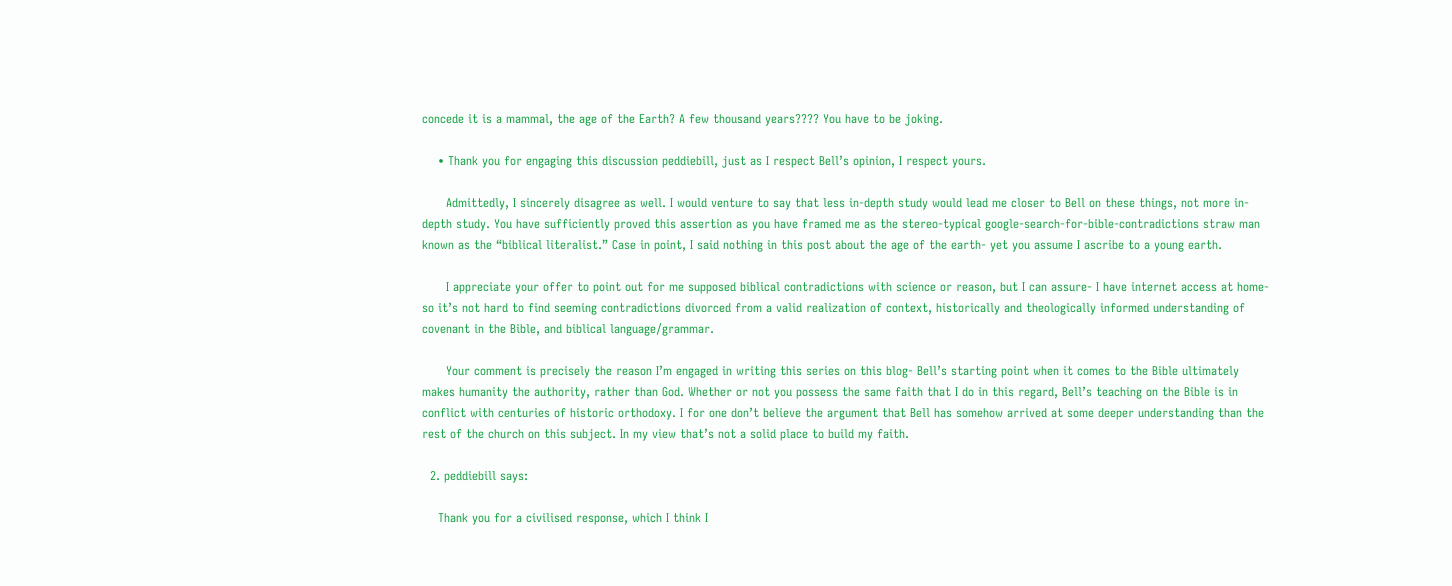concede it is a mammal, the age of the Earth? A few thousand years???? You have to be joking.

    • Thank you for engaging this discussion peddiebill, just as I respect Bell’s opinion, I respect yours.

      Admittedly, I sincerely disagree as well. I would venture to say that less in-depth study would lead me closer to Bell on these things, not more in-depth study. You have sufficiently proved this assertion as you have framed me as the stereo-typical google-search-for-bible-contradictions straw man known as the “biblical literalist.” Case in point, I said nothing in this post about the age of the earth- yet you assume I ascribe to a young earth.

      I appreciate your offer to point out for me supposed biblical contradictions with science or reason, but I can assure- I have internet access at home- so it’s not hard to find seeming contradictions divorced from a valid realization of context, historically and theologically informed understanding of covenant in the Bible, and biblical language/grammar.

      Your comment is precisely the reason I’m engaged in writing this series on this blog- Bell’s starting point when it comes to the Bible ultimately makes humanity the authority, rather than God. Whether or not you possess the same faith that I do in this regard, Bell’s teaching on the Bible is in conflict with centuries of historic orthodoxy. I for one don’t believe the argument that Bell has somehow arrived at some deeper understanding than the rest of the church on this subject. In my view that’s not a solid place to build my faith.

  2. peddiebill says:

    Thank you for a civilised response, which I think I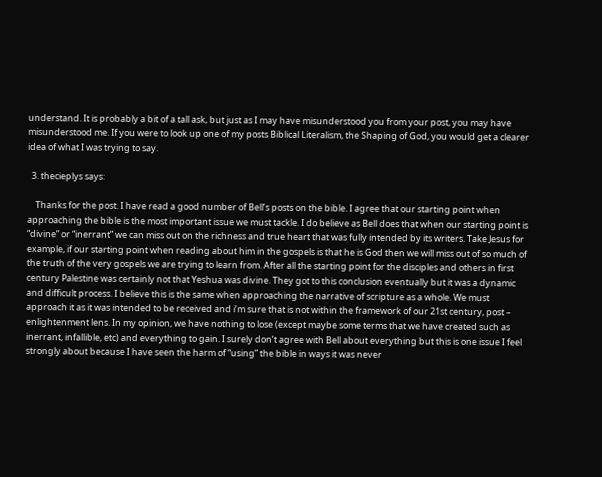understand. It is probably a bit of a tall ask, but just as I may have misunderstood you from your post, you may have misunderstood me. If you were to look up one of my posts Biblical Literalism, the Shaping of God, you would get a clearer idea of what I was trying to say.

  3. thecieplys says:

    Thanks for the post. I have read a good number of Bell’s posts on the bible. I agree that our starting point when approaching the bible is the most important issue we must tackle. I do believe as Bell does that when our starting point is “divine” or “inerrant” we can miss out on the richness and true heart that was fully intended by its writers. Take Jesus for example, if our starting point when reading about him in the gospels is that he is God then we will miss out of so much of the truth of the very gospels we are trying to learn from. After all the starting point for the disciples and others in first century Palestine was certainly not that Yeshua was divine. They got to this conclusion eventually but it was a dynamic and difficult process. I believe this is the same when approaching the narrative of scripture as a whole. We must approach it as it was intended to be received and i’m sure that is not within the framework of our 21st century, post – enlightenment lens. In my opinion, we have nothing to lose (except maybe some terms that we have created such as inerrant, infallible, etc) and everything to gain. I surely don’t agree with Bell about everything but this is one issue I feel strongly about because I have seen the harm of “using” the bible in ways it was never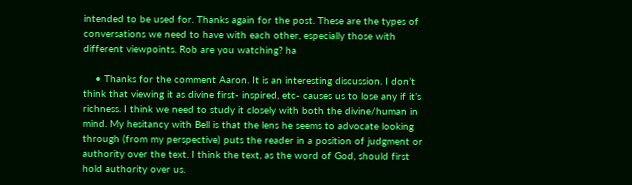intended to be used for. Thanks again for the post. These are the types of conversations we need to have with each other, especially those with different viewpoints. Rob are you watching? ha

    • Thanks for the comment Aaron. It is an interesting discussion. I don’t think that viewing it as divine first- inspired, etc- causes us to lose any if it’s richness. I think we need to study it closely with both the divine/human in mind. My hesitancy with Bell is that the lens he seems to advocate looking through (from my perspective) puts the reader in a position of judgment or authority over the text. I think the text, as the word of God, should first hold authority over us.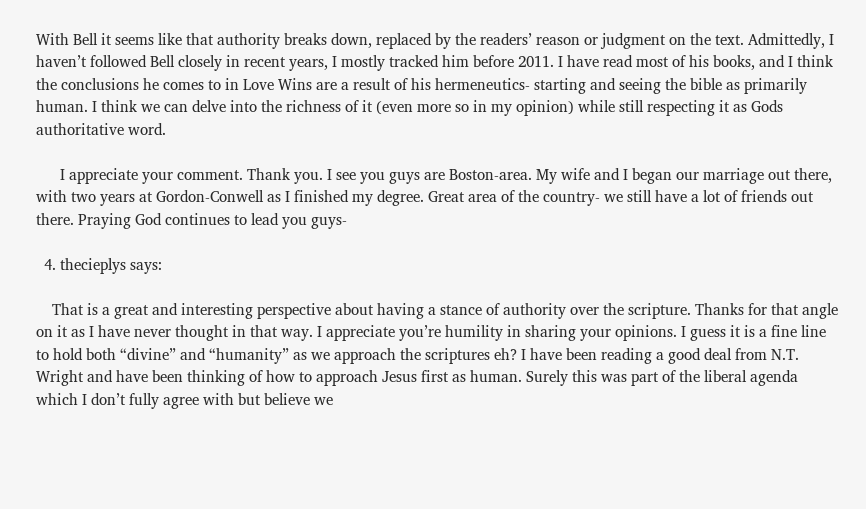With Bell it seems like that authority breaks down, replaced by the readers’ reason or judgment on the text. Admittedly, I haven’t followed Bell closely in recent years, I mostly tracked him before 2011. I have read most of his books, and I think the conclusions he comes to in Love Wins are a result of his hermeneutics- starting and seeing the bible as primarily human. I think we can delve into the richness of it (even more so in my opinion) while still respecting it as Gods authoritative word.

      I appreciate your comment. Thank you. I see you guys are Boston-area. My wife and I began our marriage out there, with two years at Gordon-Conwell as I finished my degree. Great area of the country- we still have a lot of friends out there. Praying God continues to lead you guys-

  4. thecieplys says:

    That is a great and interesting perspective about having a stance of authority over the scripture. Thanks for that angle on it as I have never thought in that way. I appreciate you’re humility in sharing your opinions. I guess it is a fine line to hold both “divine” and “humanity” as we approach the scriptures eh? I have been reading a good deal from N.T. Wright and have been thinking of how to approach Jesus first as human. Surely this was part of the liberal agenda which I don’t fully agree with but believe we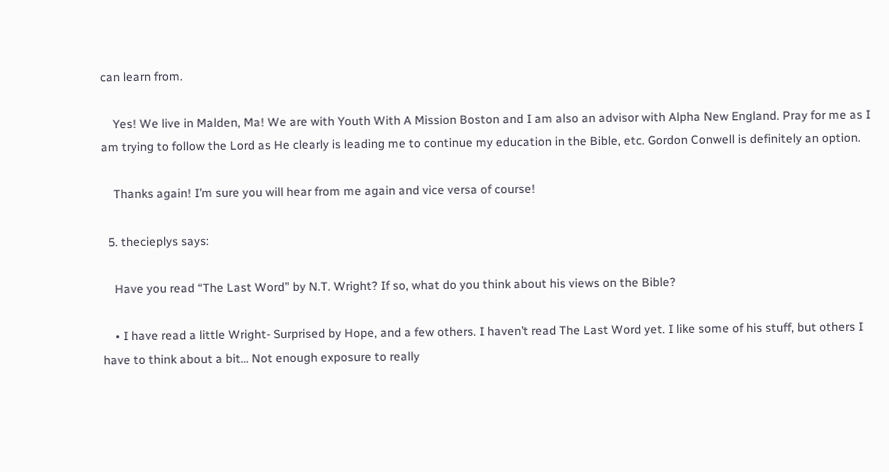can learn from.

    Yes! We live in Malden, Ma! We are with Youth With A Mission Boston and I am also an advisor with Alpha New England. Pray for me as I am trying to follow the Lord as He clearly is leading me to continue my education in the Bible, etc. Gordon Conwell is definitely an option.

    Thanks again! I’m sure you will hear from me again and vice versa of course!

  5. thecieplys says:

    Have you read “The Last Word” by N.T. Wright? If so, what do you think about his views on the Bible?

    • I have read a little Wright- Surprised by Hope, and a few others. I haven’t read The Last Word yet. I like some of his stuff, but others I have to think about a bit… Not enough exposure to really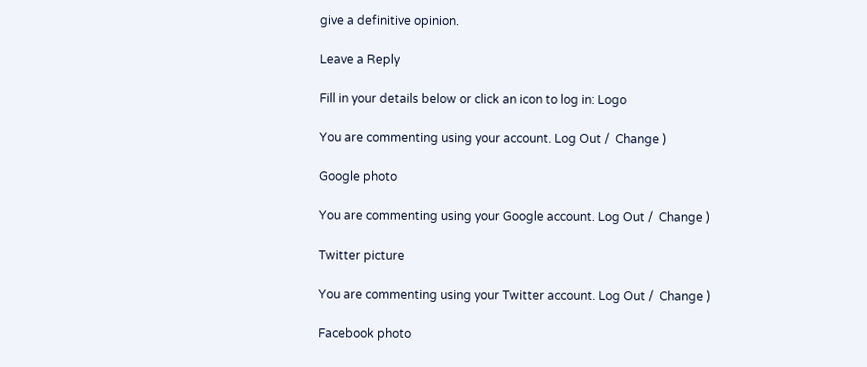give a definitive opinion.

Leave a Reply

Fill in your details below or click an icon to log in: Logo

You are commenting using your account. Log Out /  Change )

Google photo

You are commenting using your Google account. Log Out /  Change )

Twitter picture

You are commenting using your Twitter account. Log Out /  Change )

Facebook photo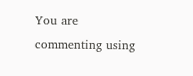You are commenting using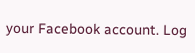your Facebook account. Log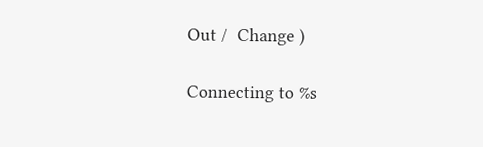Out /  Change )

Connecting to %s